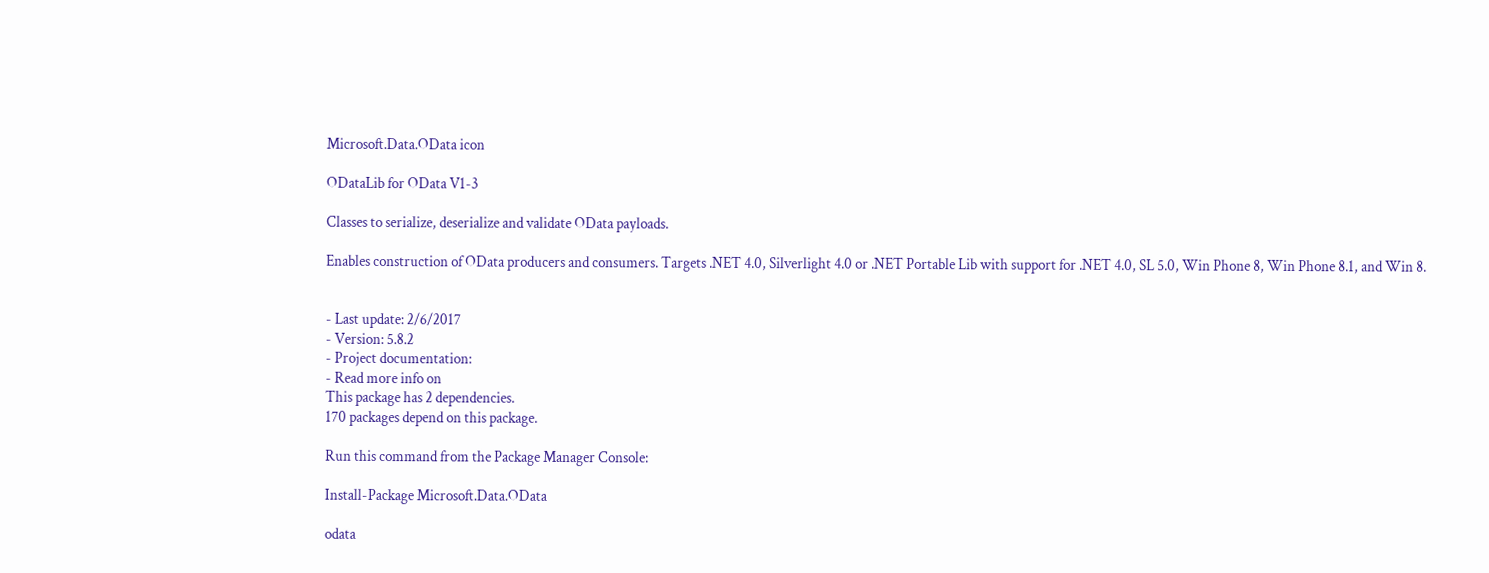Microsoft.Data.OData icon

ODataLib for OData V1-3

Classes to serialize, deserialize and validate OData payloads.

Enables construction of OData producers and consumers. Targets .NET 4.0, Silverlight 4.0 or .NET Portable Lib with support for .NET 4.0, SL 5.0, Win Phone 8, Win Phone 8.1, and Win 8.


- Last update: 2/6/2017
- Version: 5.8.2
- Project documentation:
- Read more info on
This package has 2 dependencies.
170 packages depend on this package.

Run this command from the Package Manager Console:

Install-Package Microsoft.Data.OData

odata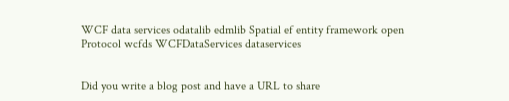WCF data services odatalib edmlib Spatial ef entity framework open Protocol wcfds WCFDataServices dataservices


Did you write a blog post and have a URL to share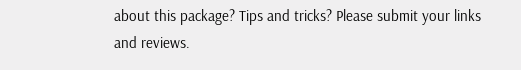about this package? Tips and tricks? Please submit your links and reviews.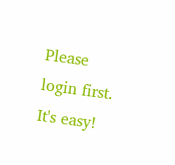Please login first. It's easy!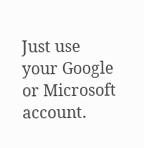Just use your Google or Microsoft account.